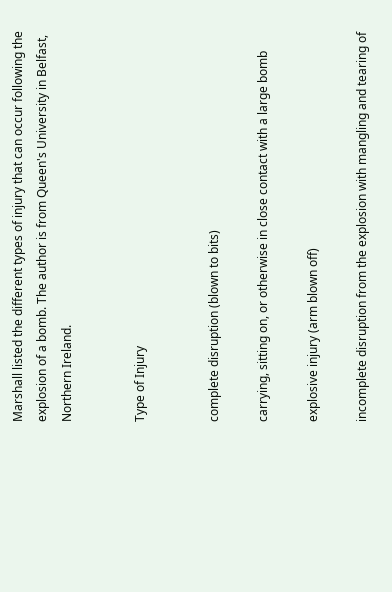Marshall listed the different types of injury that can occur following the explosion of a bomb. The author is from Queen's University in Belfast, Northern Ireland.


Type of Injury


complete disruption (blown to bits)

carrying, sitting on, or otherwise in close contact with a large bomb

explosive injury (arm blown off)

incomplete disruption from the explosion with mangling and tearing of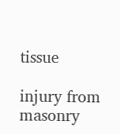tissue

injury from masonry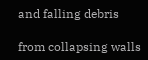and falling debris

from collapsing walls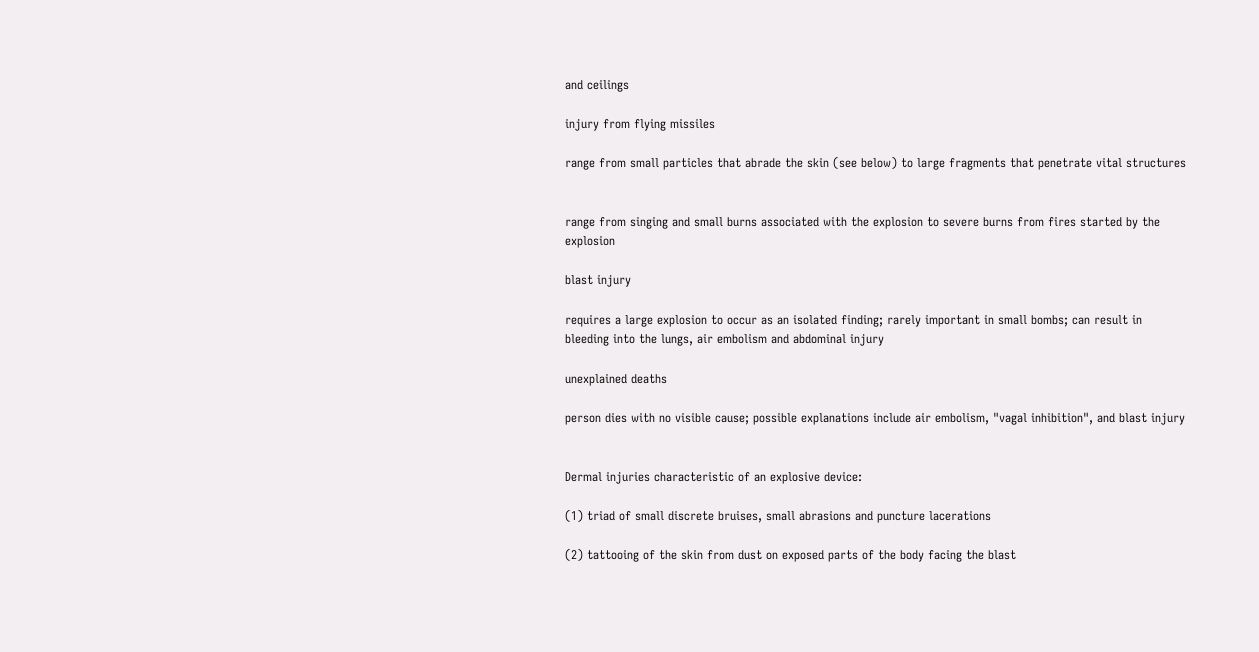and ceilings

injury from flying missiles

range from small particles that abrade the skin (see below) to large fragments that penetrate vital structures


range from singing and small burns associated with the explosion to severe burns from fires started by the explosion

blast injury

requires a large explosion to occur as an isolated finding; rarely important in small bombs; can result in bleeding into the lungs, air embolism and abdominal injury

unexplained deaths

person dies with no visible cause; possible explanations include air embolism, "vagal inhibition", and blast injury


Dermal injuries characteristic of an explosive device:

(1) triad of small discrete bruises, small abrasions and puncture lacerations

(2) tattooing of the skin from dust on exposed parts of the body facing the blast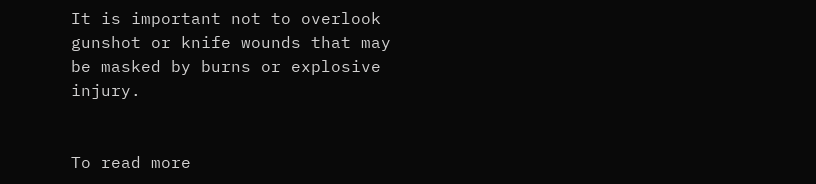It is important not to overlook gunshot or knife wounds that may be masked by burns or explosive injury.


To read more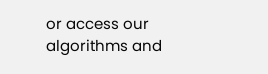or access our algorithms and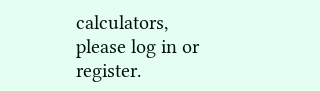calculators, please log in or register.